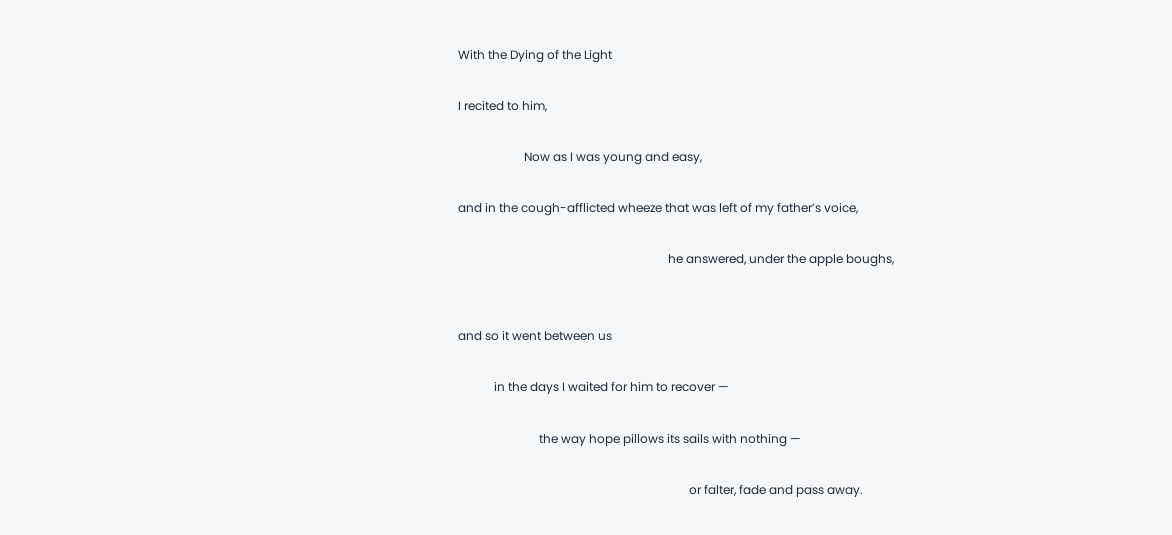With the Dying of the Light

I recited to him,

                      Now as I was young and easy,

and in the cough-afflicted wheeze that was left of my father’s voice,

                                                                      he answered, under the apple boughs,


and so it went between us

            in the days I waited for him to recover —

                           the way hope pillows its sails with nothing —

                                                                             or falter, fade and pass away.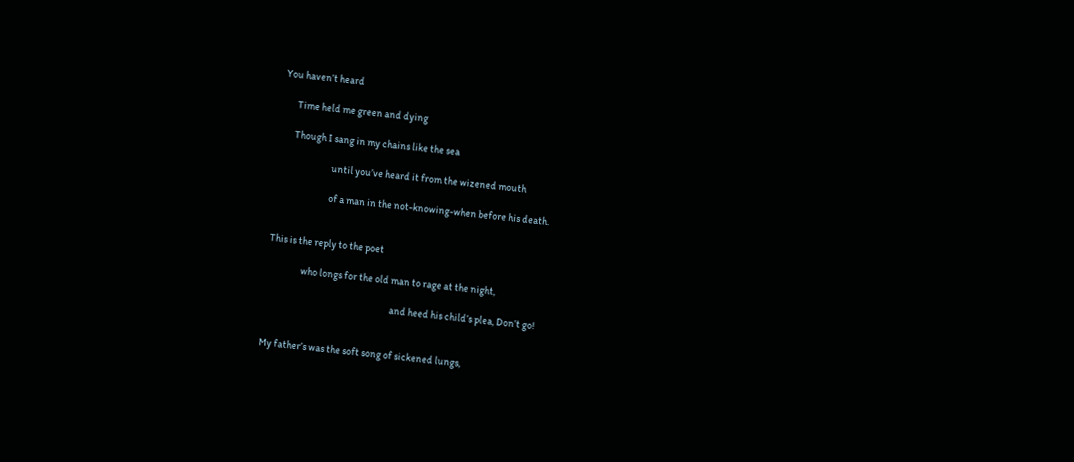You haven’t heard

       Time held me green and dying

       Though I sang in my chains like the sea

                           until you’ve heard it from the wizened mouth

                           of a man in the not-knowing-when before his death.


This is the reply to the poet

                 who longs for the old man to rage at the night,

                                                               and heed his child’s plea, Don’t go!


My father’s was the soft song of sickened lungs,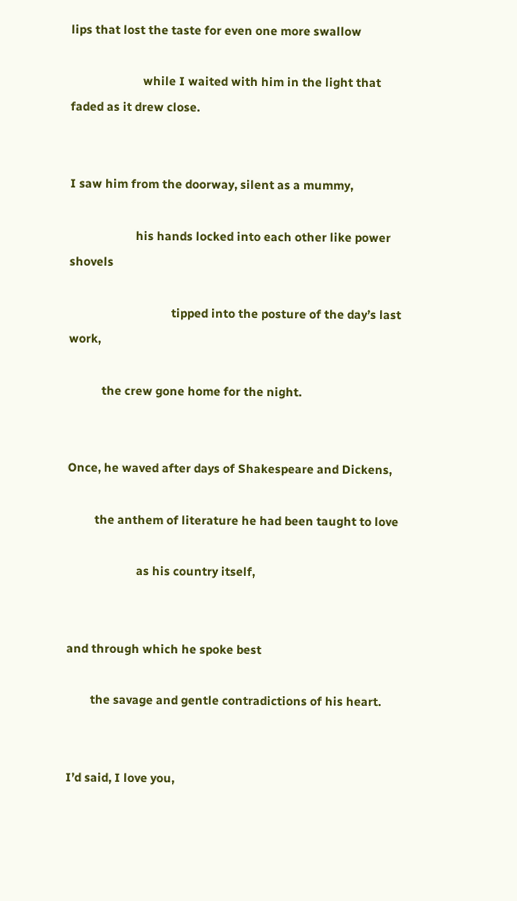lips that lost the taste for even one more swallow

                        while I waited with him in the light that faded as it drew close.


I saw him from the doorway, silent as a mummy,

                      his hands locked into each other like power shovels

                                  tipped into the posture of the day’s last work,

           the crew gone home for the night.


Once, he waved after days of Shakespeare and Dickens,

         the anthem of literature he had been taught to love

                       as his country itself,


and through which he spoke best

        the savage and gentle contradictions of his heart.


I’d said, I love you,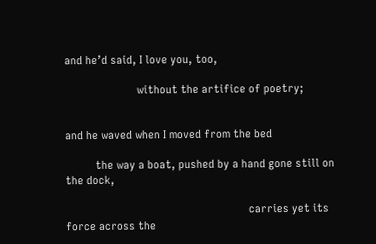and he’d said, I love you, too,

                        without the artifice of poetry;


and he waved when I moved from the bed

          the way a boat, pushed by a hand gone still on the dock,

                                                             carries yet its force across the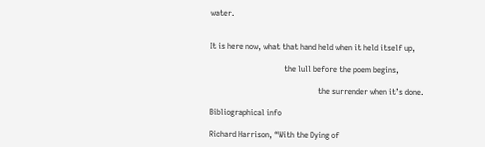water.


It is here now, what that hand held when it held itself up,

                                     the lull before the poem begins,

                                                      the surrender when it’s done.

Bibliographical info

Richard Harrison, “With the Dying of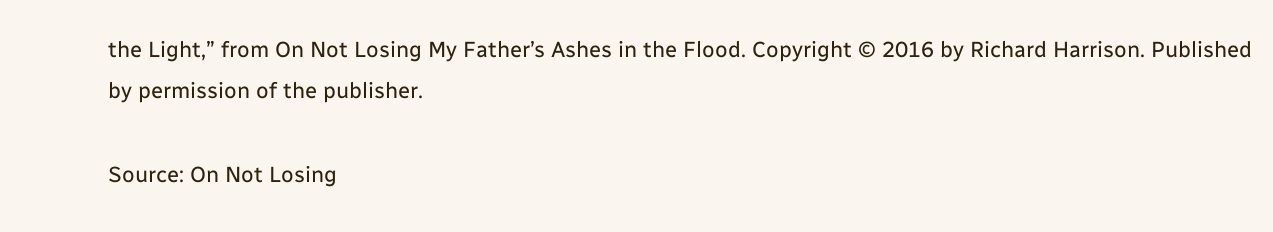the Light,” from On Not Losing My Father’s Ashes in the Flood. Copyright © 2016 by Richard Harrison. Published by permission of the publisher.

Source: On Not Losing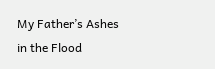My Father’s Ashes in the Flood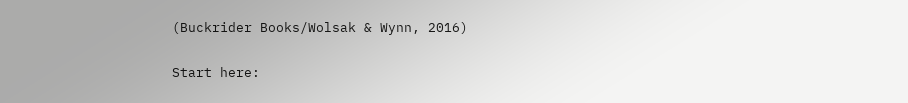(Buckrider Books/Wolsak & Wynn, 2016)

Start here: